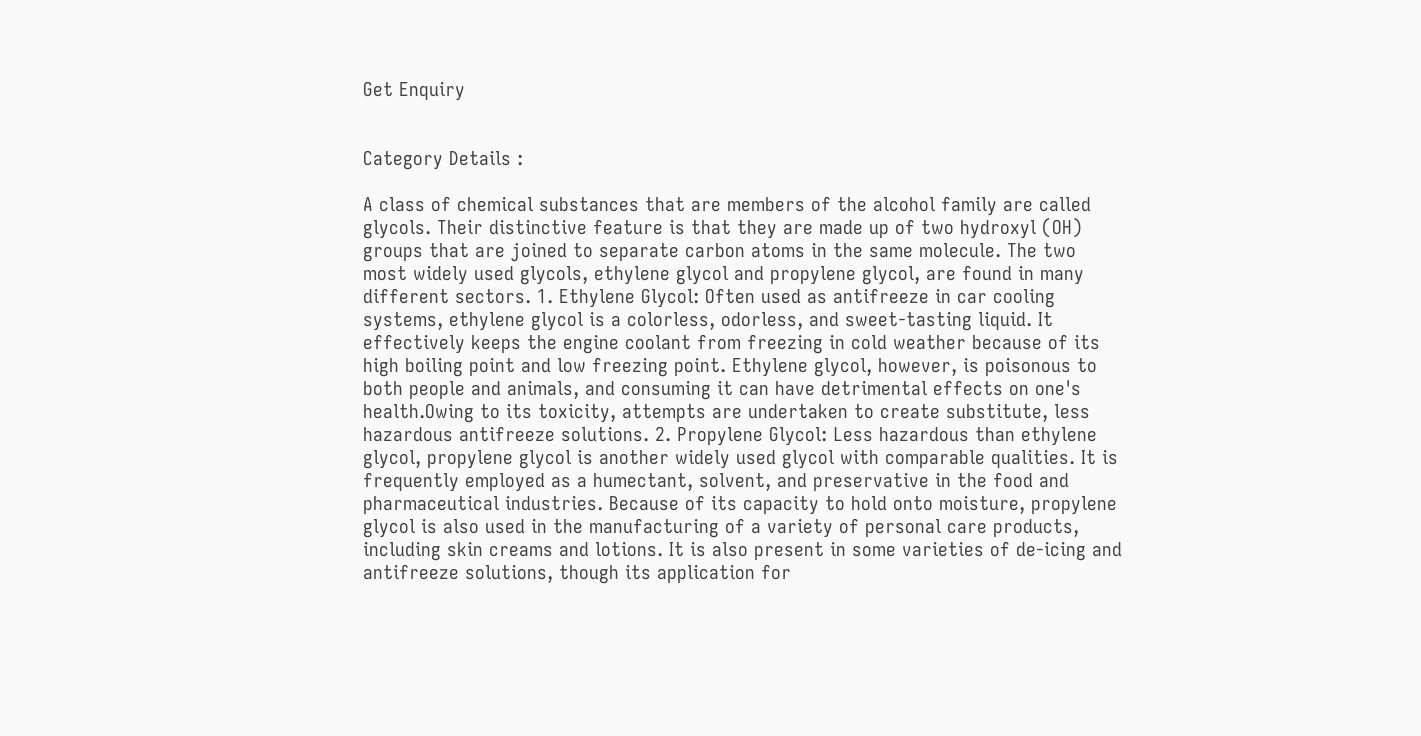Get Enquiry


Category Details :

A class of chemical substances that are members of the alcohol family are called glycols. Their distinctive feature is that they are made up of two hydroxyl (OH) groups that are joined to separate carbon atoms in the same molecule. The two most widely used glycols, ethylene glycol and propylene glycol, are found in many different sectors. 1. Ethylene Glycol: Often used as antifreeze in car cooling systems, ethylene glycol is a colorless, odorless, and sweet-tasting liquid. It effectively keeps the engine coolant from freezing in cold weather because of its high boiling point and low freezing point. Ethylene glycol, however, is poisonous to both people and animals, and consuming it can have detrimental effects on one's health.Owing to its toxicity, attempts are undertaken to create substitute, less hazardous antifreeze solutions. 2. Propylene Glycol: Less hazardous than ethylene glycol, propylene glycol is another widely used glycol with comparable qualities. It is frequently employed as a humectant, solvent, and preservative in the food and pharmaceutical industries. Because of its capacity to hold onto moisture, propylene glycol is also used in the manufacturing of a variety of personal care products, including skin creams and lotions. It is also present in some varieties of de-icing and antifreeze solutions, though its application for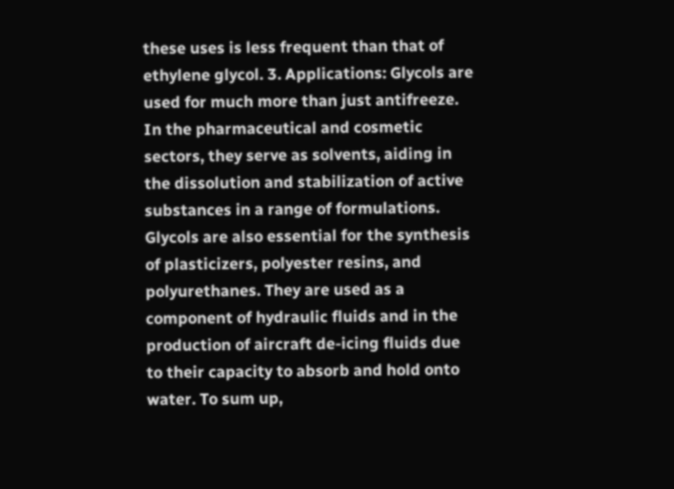these uses is less frequent than that of ethylene glycol. 3. Applications: Glycols are used for much more than just antifreeze. In the pharmaceutical and cosmetic sectors, they serve as solvents, aiding in the dissolution and stabilization of active substances in a range of formulations. Glycols are also essential for the synthesis of plasticizers, polyester resins, and polyurethanes. They are used as a component of hydraulic fluids and in the production of aircraft de-icing fluids due to their capacity to absorb and hold onto water. To sum up,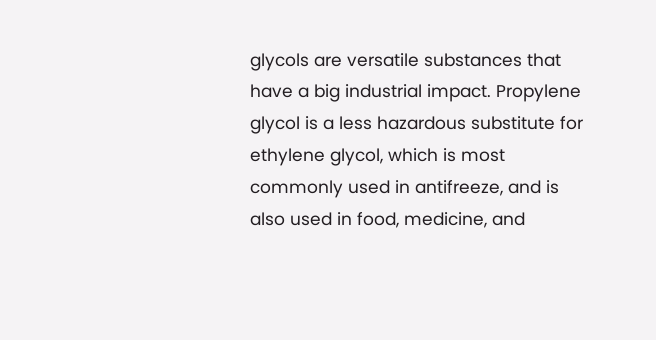glycols are versatile substances that have a big industrial impact. Propylene glycol is a less hazardous substitute for ethylene glycol, which is most commonly used in antifreeze, and is also used in food, medicine, and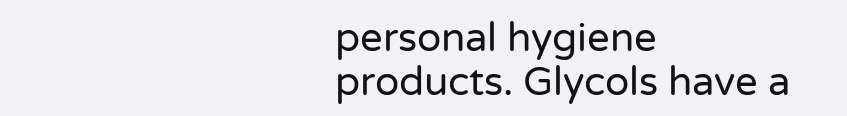personal hygiene products. Glycols have a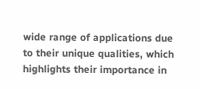wide range of applications due to their unique qualities, which highlights their importance in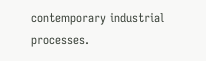contemporary industrial processes.